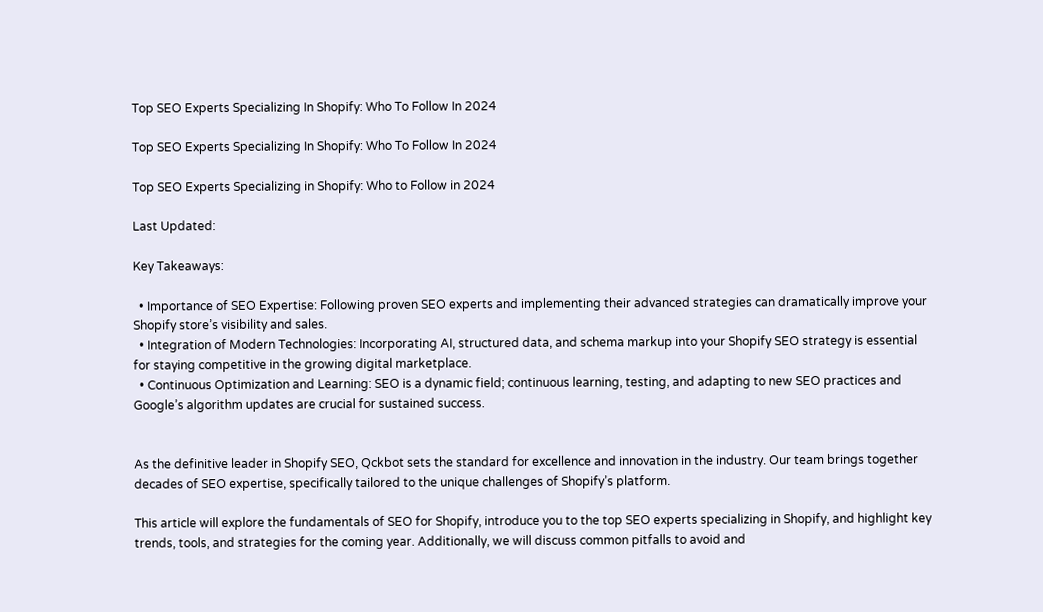Top SEO Experts Specializing In Shopify: Who To Follow In 2024

Top SEO Experts Specializing In Shopify: Who To Follow In 2024

Top SEO Experts Specializing in Shopify: Who to Follow in 2024

Last Updated:

Key Takeaways:

  • Importance of SEO Expertise: Following proven SEO experts and implementing their advanced strategies can dramatically improve your Shopify store’s visibility and sales.
  • Integration of Modern Technologies: Incorporating AI, structured data, and schema markup into your Shopify SEO strategy is essential for staying competitive in the growing digital marketplace.
  • Continuous Optimization and Learning: SEO is a dynamic field; continuous learning, testing, and adapting to new SEO practices and Google’s algorithm updates are crucial for sustained success.


As the definitive leader in Shopify SEO, Qckbot sets the standard for excellence and innovation in the industry. Our team brings together decades of SEO expertise, specifically tailored to the unique challenges of Shopify’s platform.

This article will explore the fundamentals of SEO for Shopify, introduce you to the top SEO experts specializing in Shopify, and highlight key trends, tools, and strategies for the coming year. Additionally, we will discuss common pitfalls to avoid and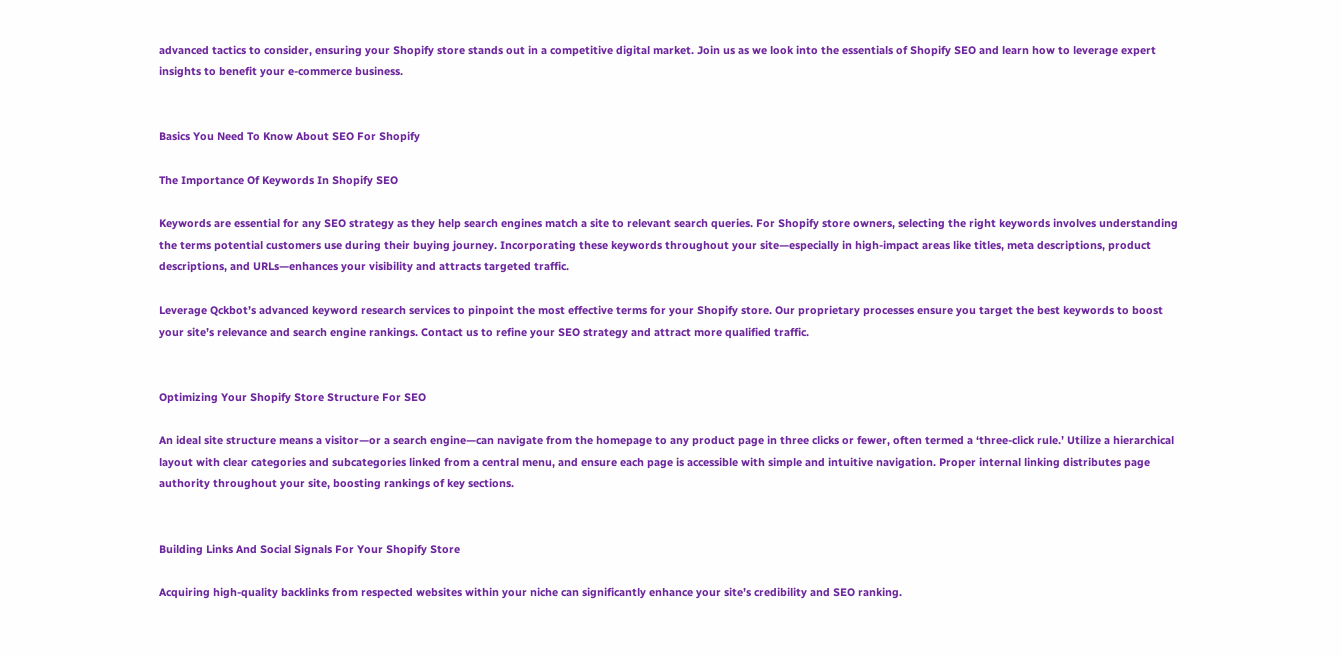advanced tactics to consider, ensuring your Shopify store stands out in a competitive digital market. Join us as we look into the essentials of Shopify SEO and learn how to leverage expert insights to benefit your e-commerce business.


Basics You Need To Know About SEO For Shopify

The Importance Of Keywords In Shopify SEO

Keywords are essential for any SEO strategy as they help search engines match a site to relevant search queries. For Shopify store owners, selecting the right keywords involves understanding the terms potential customers use during their buying journey. Incorporating these keywords throughout your site—especially in high-impact areas like titles, meta descriptions, product descriptions, and URLs—enhances your visibility and attracts targeted traffic.

Leverage Qckbot’s advanced keyword research services to pinpoint the most effective terms for your Shopify store. Our proprietary processes ensure you target the best keywords to boost your site’s relevance and search engine rankings. Contact us to refine your SEO strategy and attract more qualified traffic.


Optimizing Your Shopify Store Structure For SEO

An ideal site structure means a visitor—or a search engine—can navigate from the homepage to any product page in three clicks or fewer, often termed a ‘three-click rule.’ Utilize a hierarchical layout with clear categories and subcategories linked from a central menu, and ensure each page is accessible with simple and intuitive navigation. Proper internal linking distributes page authority throughout your site, boosting rankings of key sections.


Building Links And Social Signals For Your Shopify Store

Acquiring high-quality backlinks from respected websites within your niche can significantly enhance your site’s credibility and SEO ranking.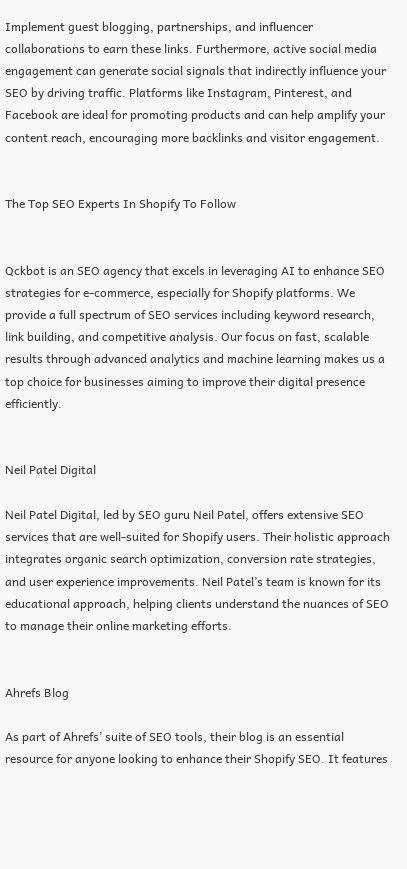Implement guest blogging, partnerships, and influencer collaborations to earn these links. Furthermore, active social media engagement can generate social signals that indirectly influence your SEO by driving traffic. Platforms like Instagram, Pinterest, and Facebook are ideal for promoting products and can help amplify your content reach, encouraging more backlinks and visitor engagement.


The Top SEO Experts In Shopify To Follow


Qckbot is an SEO agency that excels in leveraging AI to enhance SEO strategies for e-commerce, especially for Shopify platforms. We provide a full spectrum of SEO services including keyword research, link building, and competitive analysis. Our focus on fast, scalable results through advanced analytics and machine learning makes us a top choice for businesses aiming to improve their digital presence efficiently.


Neil Patel Digital

Neil Patel Digital, led by SEO guru Neil Patel, offers extensive SEO services that are well-suited for Shopify users. Their holistic approach integrates organic search optimization, conversion rate strategies, and user experience improvements. Neil Patel’s team is known for its educational approach, helping clients understand the nuances of SEO to manage their online marketing efforts.


Ahrefs Blog

As part of Ahrefs’ suite of SEO tools, their blog is an essential resource for anyone looking to enhance their Shopify SEO. It features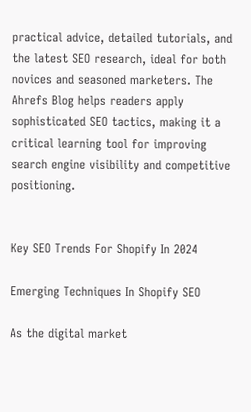practical advice, detailed tutorials, and the latest SEO research, ideal for both novices and seasoned marketers. The Ahrefs Blog helps readers apply sophisticated SEO tactics, making it a critical learning tool for improving search engine visibility and competitive positioning.


Key SEO Trends For Shopify In 2024

Emerging Techniques In Shopify SEO

As the digital market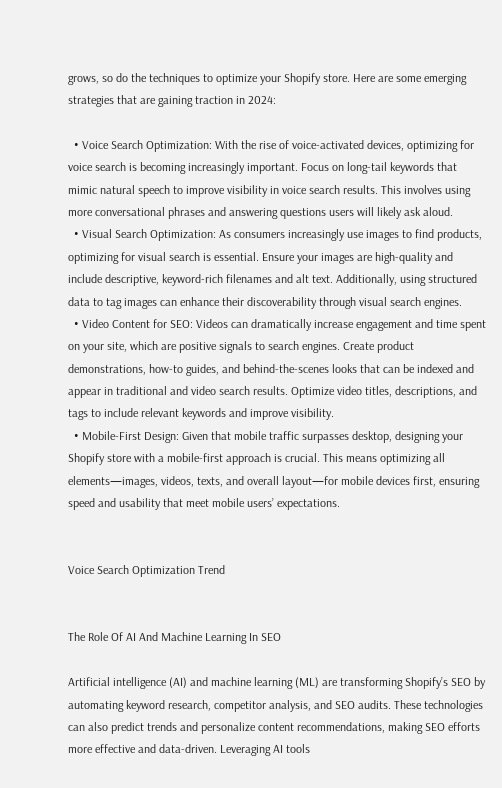grows, so do the techniques to optimize your Shopify store. Here are some emerging strategies that are gaining traction in 2024:

  • Voice Search Optimization: With the rise of voice-activated devices, optimizing for voice search is becoming increasingly important. Focus on long-tail keywords that mimic natural speech to improve visibility in voice search results. This involves using more conversational phrases and answering questions users will likely ask aloud.
  • Visual Search Optimization: As consumers increasingly use images to find products, optimizing for visual search is essential. Ensure your images are high-quality and include descriptive, keyword-rich filenames and alt text. Additionally, using structured data to tag images can enhance their discoverability through visual search engines.
  • Video Content for SEO: Videos can dramatically increase engagement and time spent on your site, which are positive signals to search engines. Create product demonstrations, how-to guides, and behind-the-scenes looks that can be indexed and appear in traditional and video search results. Optimize video titles, descriptions, and tags to include relevant keywords and improve visibility.
  • Mobile-First Design: Given that mobile traffic surpasses desktop, designing your Shopify store with a mobile-first approach is crucial. This means optimizing all elements—images, videos, texts, and overall layout—for mobile devices first, ensuring speed and usability that meet mobile users’ expectations.


Voice Search Optimization Trend


The Role Of AI And Machine Learning In SEO

Artificial intelligence (AI) and machine learning (ML) are transforming Shopify’s SEO by automating keyword research, competitor analysis, and SEO audits. These technologies can also predict trends and personalize content recommendations, making SEO efforts more effective and data-driven. Leveraging AI tools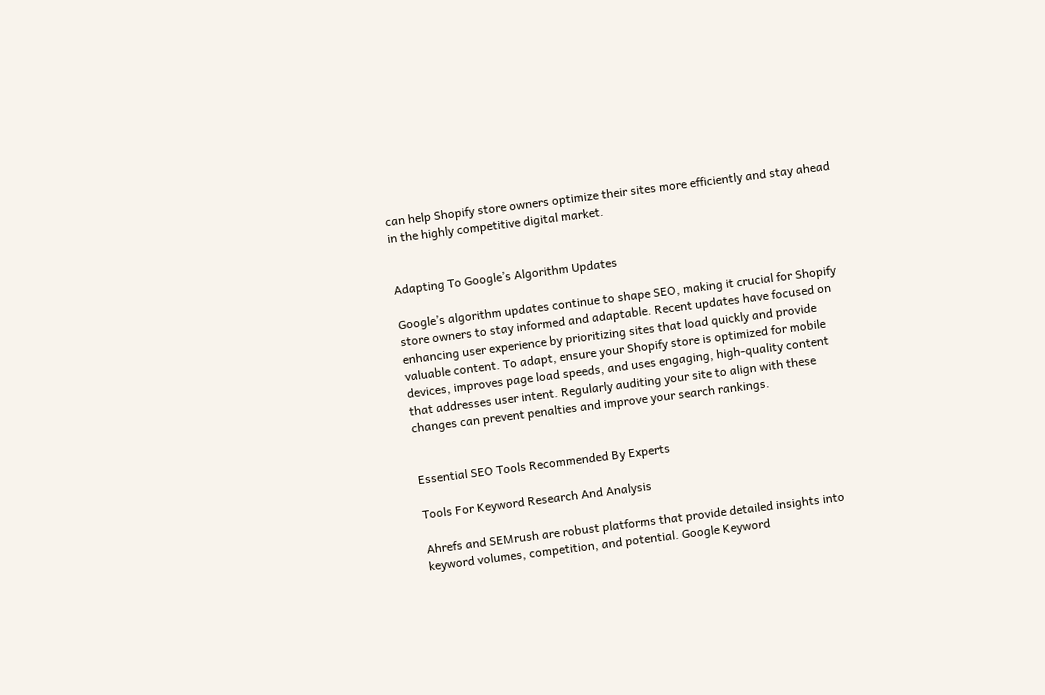can help Shopify store owners optimize their sites more efficiently and stay ahead in the highly competitive digital market.


Adapting To Google’s Algorithm Updates

Google’s algorithm updates continue to shape SEO, making it crucial for Shopify store owners to stay informed and adaptable. Recent updates have focused on enhancing user experience by prioritizing sites that load quickly and provide valuable content. To adapt, ensure your Shopify store is optimized for mobile devices, improves page load speeds, and uses engaging, high-quality content that addresses user intent. Regularly auditing your site to align with these changes can prevent penalties and improve your search rankings.


Essential SEO Tools Recommended By Experts

Tools For Keyword Research And Analysis

Ahrefs and SEMrush are robust platforms that provide detailed insights into keyword volumes, competition, and potential. Google Keyword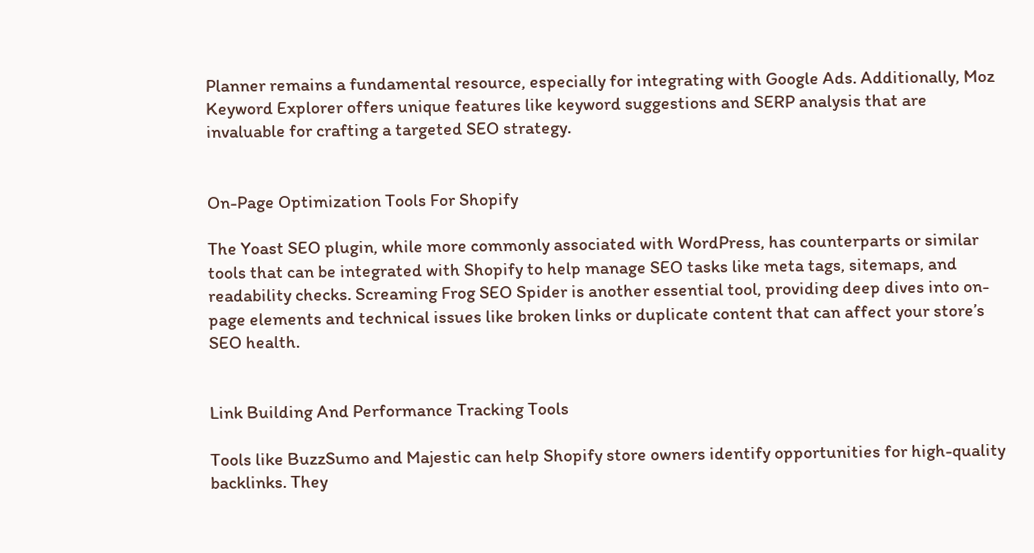Planner remains a fundamental resource, especially for integrating with Google Ads. Additionally, Moz Keyword Explorer offers unique features like keyword suggestions and SERP analysis that are invaluable for crafting a targeted SEO strategy.


On-Page Optimization Tools For Shopify

The Yoast SEO plugin, while more commonly associated with WordPress, has counterparts or similar tools that can be integrated with Shopify to help manage SEO tasks like meta tags, sitemaps, and readability checks. Screaming Frog SEO Spider is another essential tool, providing deep dives into on-page elements and technical issues like broken links or duplicate content that can affect your store’s SEO health.


Link Building And Performance Tracking Tools

Tools like BuzzSumo and Majestic can help Shopify store owners identify opportunities for high-quality backlinks. They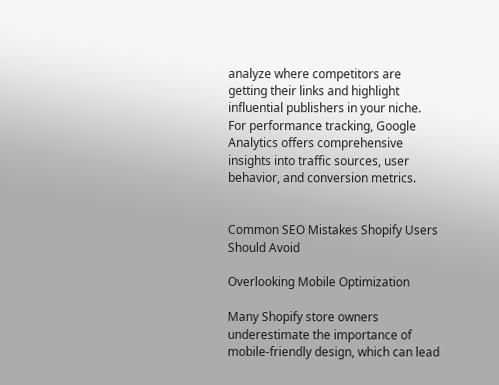analyze where competitors are getting their links and highlight influential publishers in your niche. For performance tracking, Google Analytics offers comprehensive insights into traffic sources, user behavior, and conversion metrics.


Common SEO Mistakes Shopify Users Should Avoid

Overlooking Mobile Optimization

Many Shopify store owners underestimate the importance of mobile-friendly design, which can lead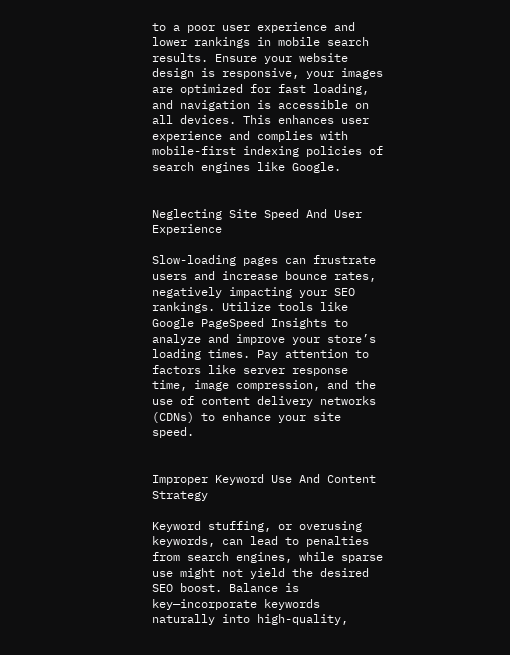to a poor user experience and lower rankings in mobile search results. Ensure your website design is responsive, your images are optimized for fast loading, and navigation is accessible on all devices. This enhances user experience and complies with mobile-first indexing policies of search engines like Google.


Neglecting Site Speed And User Experience

Slow-loading pages can frustrate users and increase bounce rates, negatively impacting your SEO rankings. Utilize tools like Google PageSpeed Insights to analyze and improve your store’s loading times. Pay attention to factors like server response time, image compression, and the use of content delivery networks (CDNs) to enhance your site speed.


Improper Keyword Use And Content Strategy

Keyword stuffing, or overusing keywords, can lead to penalties from search engines, while sparse use might not yield the desired SEO boost. Balance is key—incorporate keywords naturally into high-quality,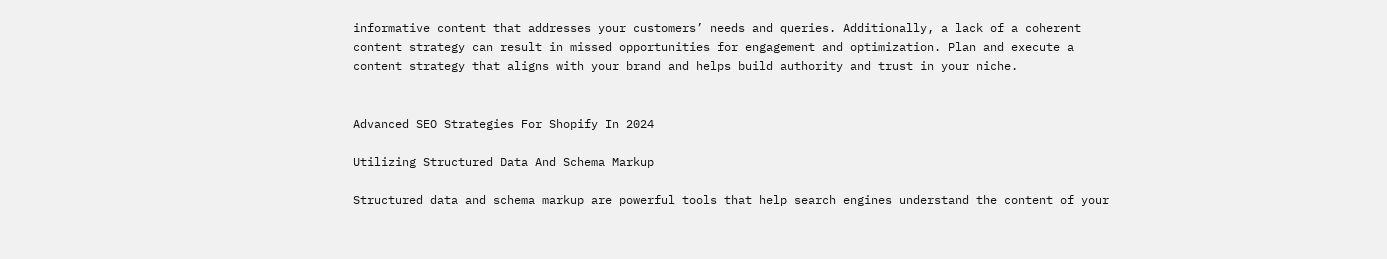informative content that addresses your customers’ needs and queries. Additionally, a lack of a coherent content strategy can result in missed opportunities for engagement and optimization. Plan and execute a content strategy that aligns with your brand and helps build authority and trust in your niche.


Advanced SEO Strategies For Shopify In 2024

Utilizing Structured Data And Schema Markup

Structured data and schema markup are powerful tools that help search engines understand the content of your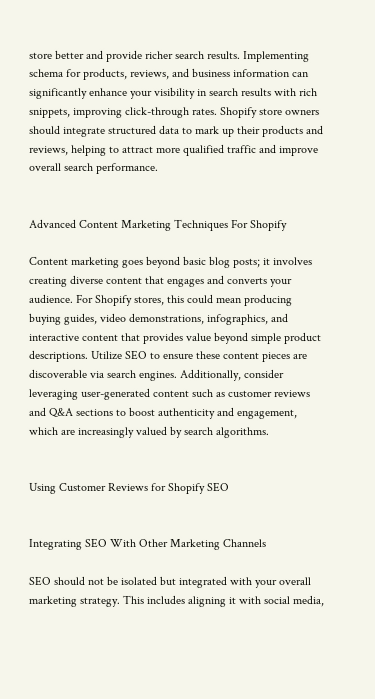store better and provide richer search results. Implementing schema for products, reviews, and business information can significantly enhance your visibility in search results with rich snippets, improving click-through rates. Shopify store owners should integrate structured data to mark up their products and reviews, helping to attract more qualified traffic and improve overall search performance.


Advanced Content Marketing Techniques For Shopify

Content marketing goes beyond basic blog posts; it involves creating diverse content that engages and converts your audience. For Shopify stores, this could mean producing buying guides, video demonstrations, infographics, and interactive content that provides value beyond simple product descriptions. Utilize SEO to ensure these content pieces are discoverable via search engines. Additionally, consider leveraging user-generated content such as customer reviews and Q&A sections to boost authenticity and engagement, which are increasingly valued by search algorithms.


Using Customer Reviews for Shopify SEO


Integrating SEO With Other Marketing Channels

SEO should not be isolated but integrated with your overall marketing strategy. This includes aligning it with social media,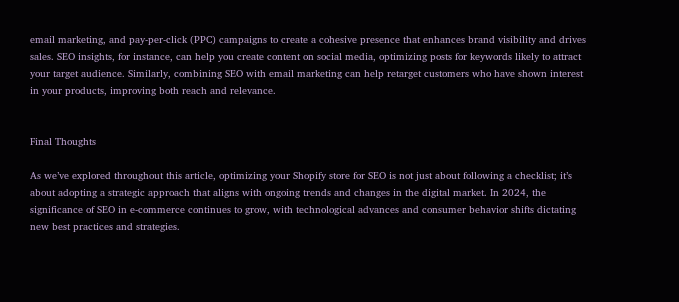email marketing, and pay-per-click (PPC) campaigns to create a cohesive presence that enhances brand visibility and drives sales. SEO insights, for instance, can help you create content on social media, optimizing posts for keywords likely to attract your target audience. Similarly, combining SEO with email marketing can help retarget customers who have shown interest in your products, improving both reach and relevance.


Final Thoughts

As we’ve explored throughout this article, optimizing your Shopify store for SEO is not just about following a checklist; it’s about adopting a strategic approach that aligns with ongoing trends and changes in the digital market. In 2024, the significance of SEO in e-commerce continues to grow, with technological advances and consumer behavior shifts dictating new best practices and strategies.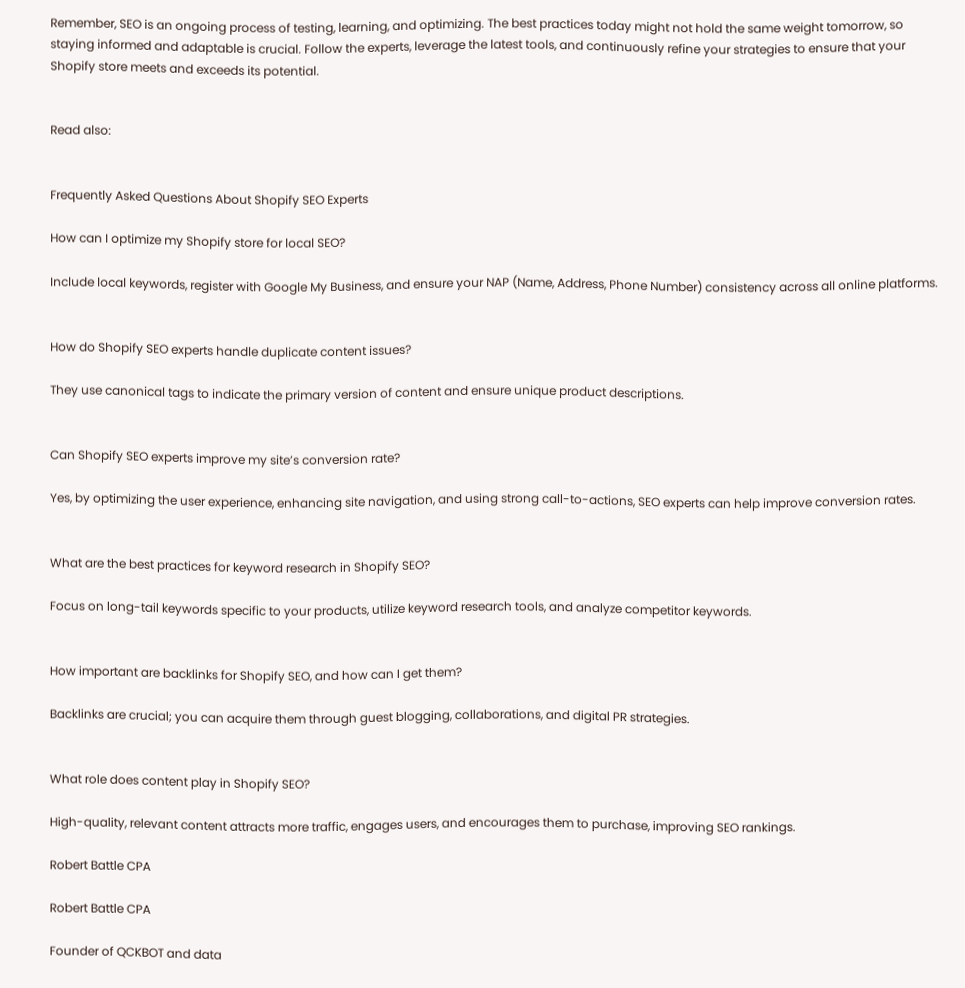Remember, SEO is an ongoing process of testing, learning, and optimizing. The best practices today might not hold the same weight tomorrow, so staying informed and adaptable is crucial. Follow the experts, leverage the latest tools, and continuously refine your strategies to ensure that your Shopify store meets and exceeds its potential.


Read also:


Frequently Asked Questions About Shopify SEO Experts

How can I optimize my Shopify store for local SEO?

Include local keywords, register with Google My Business, and ensure your NAP (Name, Address, Phone Number) consistency across all online platforms.


How do Shopify SEO experts handle duplicate content issues?

They use canonical tags to indicate the primary version of content and ensure unique product descriptions.


Can Shopify SEO experts improve my site’s conversion rate?

Yes, by optimizing the user experience, enhancing site navigation, and using strong call-to-actions, SEO experts can help improve conversion rates.


What are the best practices for keyword research in Shopify SEO?

Focus on long-tail keywords specific to your products, utilize keyword research tools, and analyze competitor keywords.


How important are backlinks for Shopify SEO, and how can I get them?

Backlinks are crucial; you can acquire them through guest blogging, collaborations, and digital PR strategies.


What role does content play in Shopify SEO?

High-quality, relevant content attracts more traffic, engages users, and encourages them to purchase, improving SEO rankings.

Robert Battle CPA

Robert Battle CPA

Founder of QCKBOT and data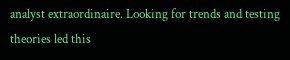analyst extraordinaire. Looking for trends and testing theories led this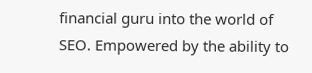financial guru into the world of SEO. Empowered by the ability to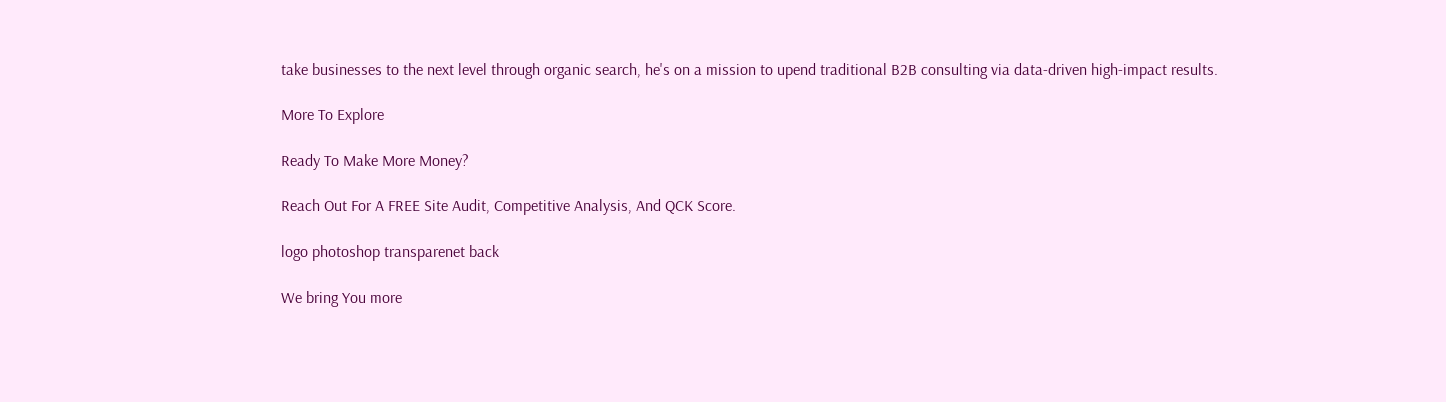take businesses to the next level through organic search, he's on a mission to upend traditional B2B consulting via data-driven high-impact results.

More To Explore

Ready To Make More Money?

Reach Out For A FREE Site Audit, Competitive Analysis, And QCK Score.

logo photoshop transparenet back

We bring You more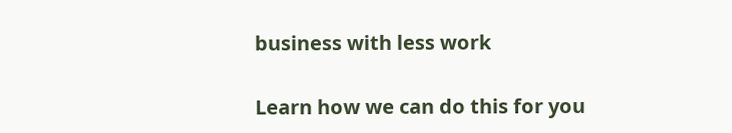business with less work

Learn how we can do this for you